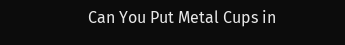Can You Put Metal Cups in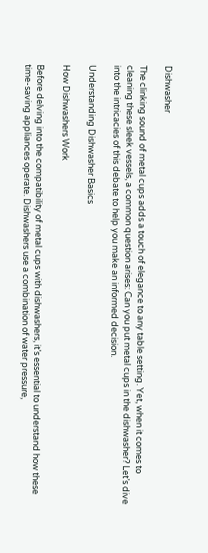Dishwasher

The clinking sound of metal cups adds a touch of elegance to any table setting. Yet, when it comes to cleaning these sleek vessels, a common question arises: Can you put metal cups in the dishwasher? Let’s dive into the intricacies of this debate to help you make an informed decision.

Understanding Dishwasher Basics

How Dishwashers Work

Before delving into the compatibility of metal cups with dishwashers, it’s essential to understand how these time-saving appliances operate. Dishwashers use a combination of water pressure,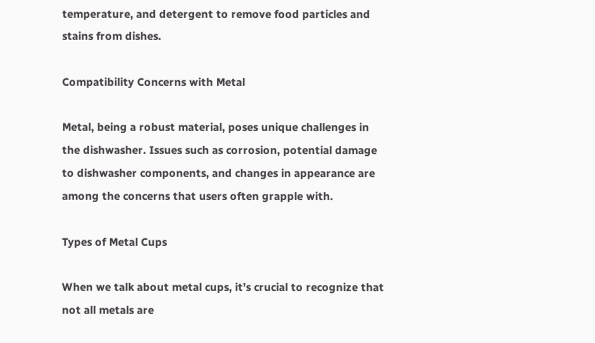temperature, and detergent to remove food particles and stains from dishes.

Compatibility Concerns with Metal

Metal, being a robust material, poses unique challenges in the dishwasher. Issues such as corrosion, potential damage to dishwasher components, and changes in appearance are among the concerns that users often grapple with.

Types of Metal Cups

When we talk about metal cups, it’s crucial to recognize that not all metals are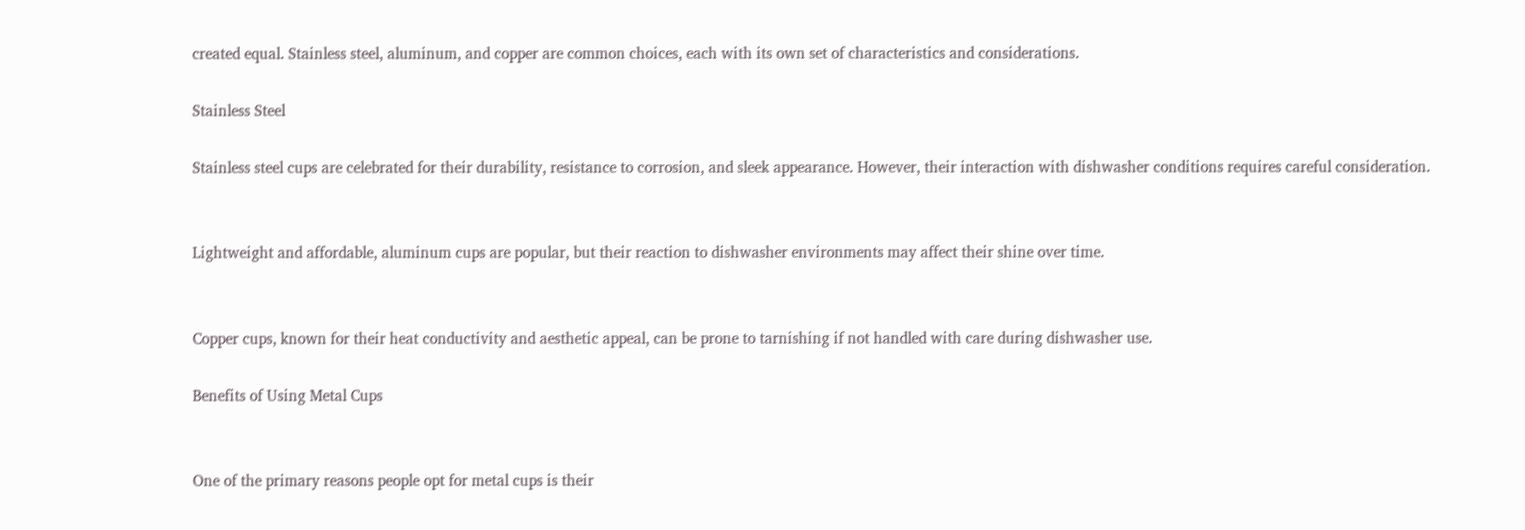created equal. Stainless steel, aluminum, and copper are common choices, each with its own set of characteristics and considerations.

Stainless Steel

Stainless steel cups are celebrated for their durability, resistance to corrosion, and sleek appearance. However, their interaction with dishwasher conditions requires careful consideration.


Lightweight and affordable, aluminum cups are popular, but their reaction to dishwasher environments may affect their shine over time.


Copper cups, known for their heat conductivity and aesthetic appeal, can be prone to tarnishing if not handled with care during dishwasher use.

Benefits of Using Metal Cups


One of the primary reasons people opt for metal cups is their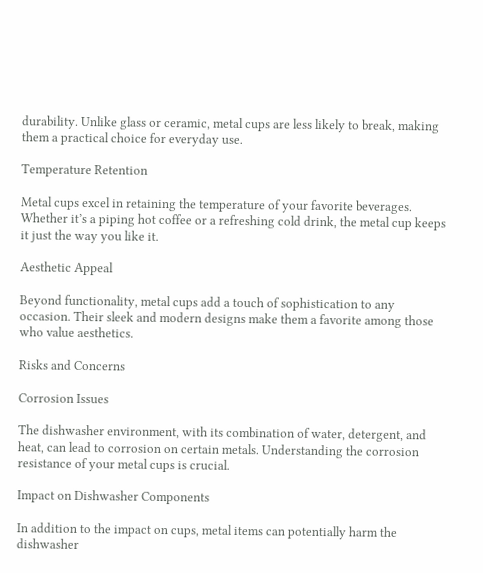durability. Unlike glass or ceramic, metal cups are less likely to break, making them a practical choice for everyday use.

Temperature Retention

Metal cups excel in retaining the temperature of your favorite beverages. Whether it’s a piping hot coffee or a refreshing cold drink, the metal cup keeps it just the way you like it.

Aesthetic Appeal

Beyond functionality, metal cups add a touch of sophistication to any occasion. Their sleek and modern designs make them a favorite among those who value aesthetics.

Risks and Concerns

Corrosion Issues

The dishwasher environment, with its combination of water, detergent, and heat, can lead to corrosion on certain metals. Understanding the corrosion resistance of your metal cups is crucial.

Impact on Dishwasher Components

In addition to the impact on cups, metal items can potentially harm the dishwasher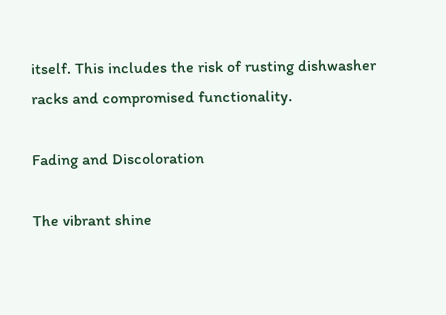itself. This includes the risk of rusting dishwasher racks and compromised functionality.

Fading and Discoloration

The vibrant shine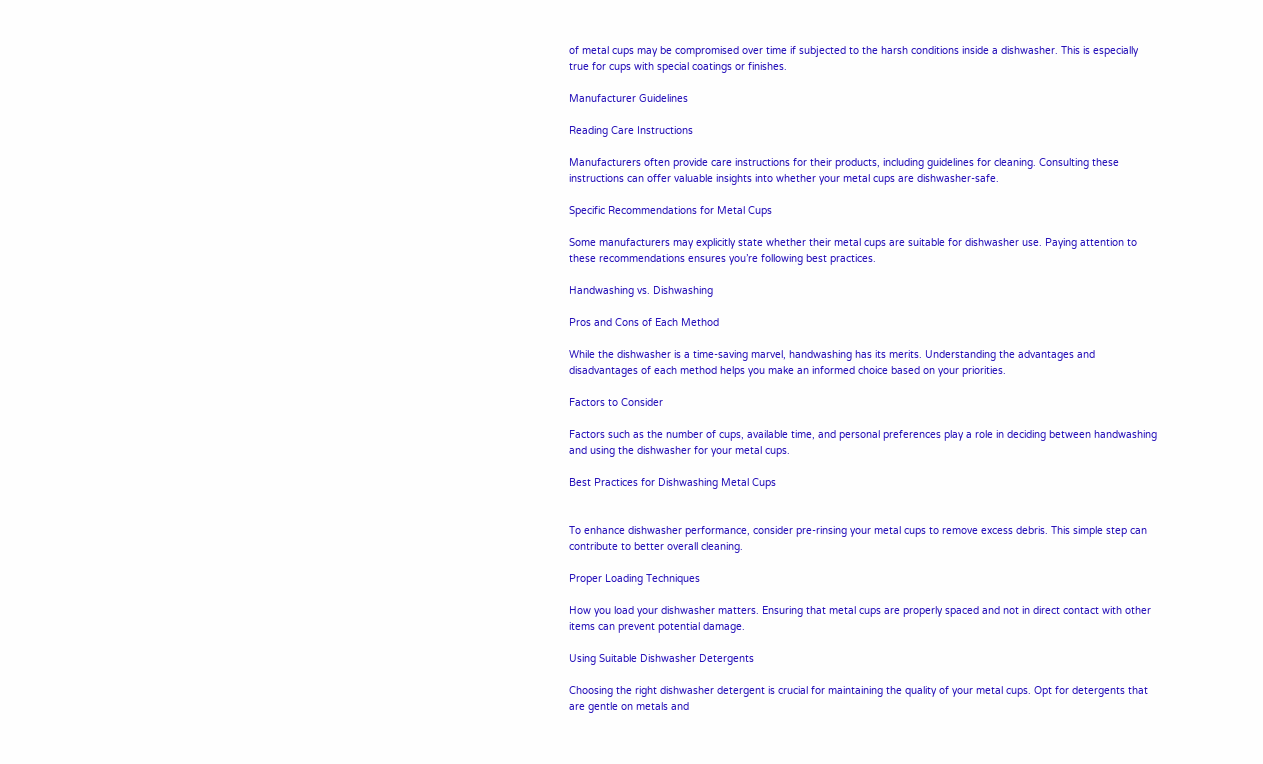of metal cups may be compromised over time if subjected to the harsh conditions inside a dishwasher. This is especially true for cups with special coatings or finishes.

Manufacturer Guidelines

Reading Care Instructions

Manufacturers often provide care instructions for their products, including guidelines for cleaning. Consulting these instructions can offer valuable insights into whether your metal cups are dishwasher-safe.

Specific Recommendations for Metal Cups

Some manufacturers may explicitly state whether their metal cups are suitable for dishwasher use. Paying attention to these recommendations ensures you’re following best practices.

Handwashing vs. Dishwashing

Pros and Cons of Each Method

While the dishwasher is a time-saving marvel, handwashing has its merits. Understanding the advantages and disadvantages of each method helps you make an informed choice based on your priorities.

Factors to Consider

Factors such as the number of cups, available time, and personal preferences play a role in deciding between handwashing and using the dishwasher for your metal cups.

Best Practices for Dishwashing Metal Cups


To enhance dishwasher performance, consider pre-rinsing your metal cups to remove excess debris. This simple step can contribute to better overall cleaning.

Proper Loading Techniques

How you load your dishwasher matters. Ensuring that metal cups are properly spaced and not in direct contact with other items can prevent potential damage.

Using Suitable Dishwasher Detergents

Choosing the right dishwasher detergent is crucial for maintaining the quality of your metal cups. Opt for detergents that are gentle on metals and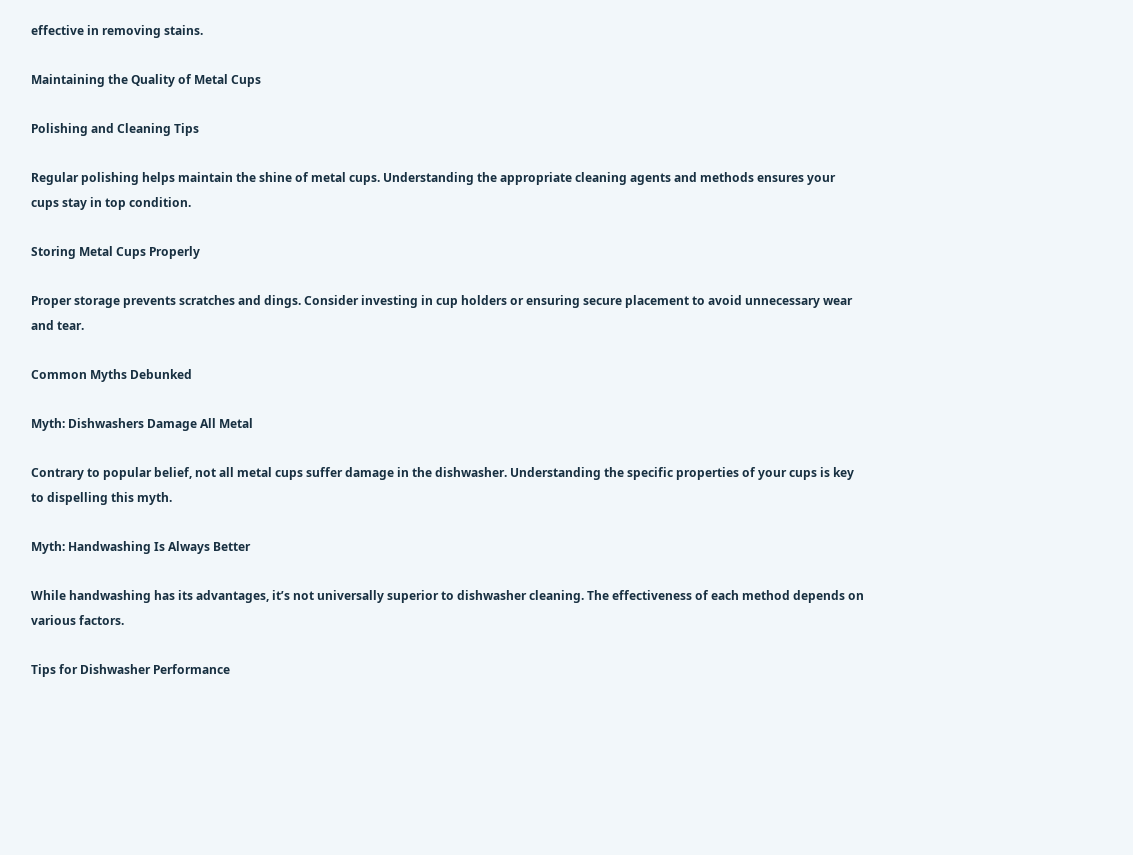effective in removing stains.

Maintaining the Quality of Metal Cups

Polishing and Cleaning Tips

Regular polishing helps maintain the shine of metal cups. Understanding the appropriate cleaning agents and methods ensures your cups stay in top condition.

Storing Metal Cups Properly

Proper storage prevents scratches and dings. Consider investing in cup holders or ensuring secure placement to avoid unnecessary wear and tear.

Common Myths Debunked

Myth: Dishwashers Damage All Metal

Contrary to popular belief, not all metal cups suffer damage in the dishwasher. Understanding the specific properties of your cups is key to dispelling this myth.

Myth: Handwashing Is Always Better

While handwashing has its advantages, it’s not universally superior to dishwasher cleaning. The effectiveness of each method depends on various factors.

Tips for Dishwasher Performance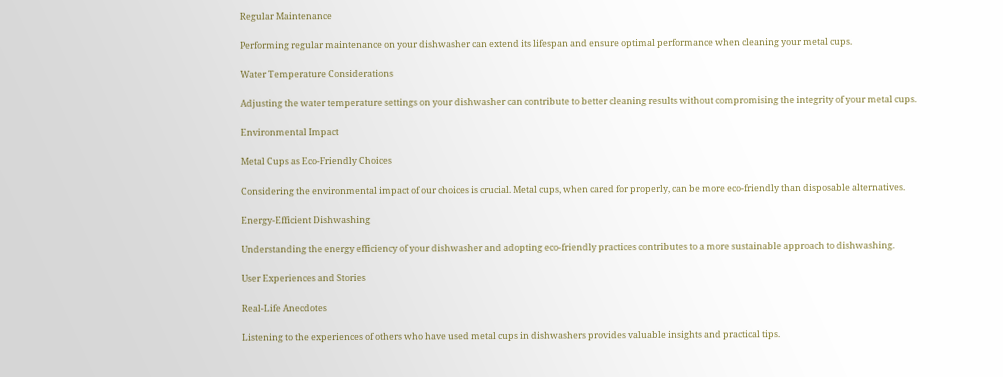Regular Maintenance

Performing regular maintenance on your dishwasher can extend its lifespan and ensure optimal performance when cleaning your metal cups.

Water Temperature Considerations

Adjusting the water temperature settings on your dishwasher can contribute to better cleaning results without compromising the integrity of your metal cups.

Environmental Impact

Metal Cups as Eco-Friendly Choices

Considering the environmental impact of our choices is crucial. Metal cups, when cared for properly, can be more eco-friendly than disposable alternatives.

Energy-Efficient Dishwashing

Understanding the energy efficiency of your dishwasher and adopting eco-friendly practices contributes to a more sustainable approach to dishwashing.

User Experiences and Stories

Real-Life Anecdotes

Listening to the experiences of others who have used metal cups in dishwashers provides valuable insights and practical tips.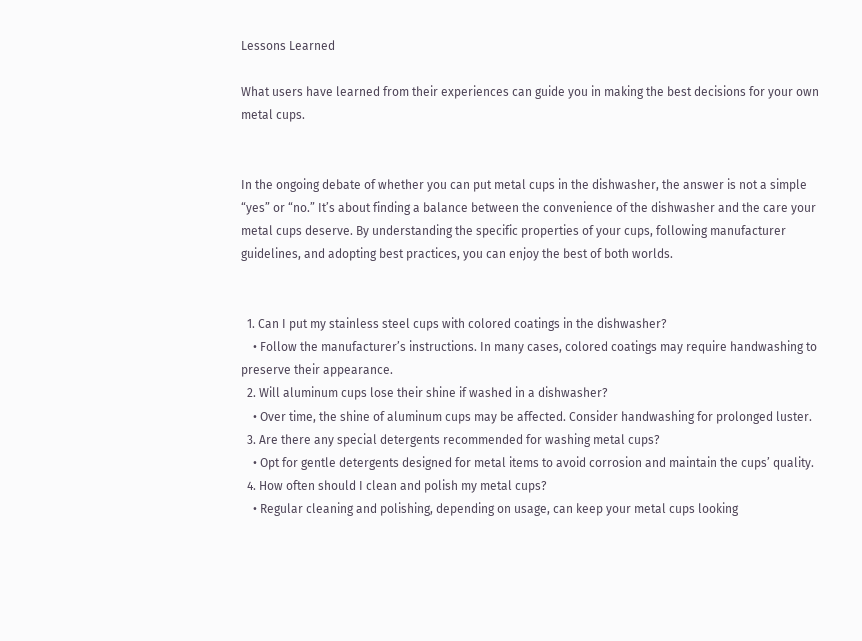Lessons Learned

What users have learned from their experiences can guide you in making the best decisions for your own metal cups.


In the ongoing debate of whether you can put metal cups in the dishwasher, the answer is not a simple “yes” or “no.” It’s about finding a balance between the convenience of the dishwasher and the care your metal cups deserve. By understanding the specific properties of your cups, following manufacturer guidelines, and adopting best practices, you can enjoy the best of both worlds.


  1. Can I put my stainless steel cups with colored coatings in the dishwasher?
    • Follow the manufacturer’s instructions. In many cases, colored coatings may require handwashing to preserve their appearance.
  2. Will aluminum cups lose their shine if washed in a dishwasher?
    • Over time, the shine of aluminum cups may be affected. Consider handwashing for prolonged luster.
  3. Are there any special detergents recommended for washing metal cups?
    • Opt for gentle detergents designed for metal items to avoid corrosion and maintain the cups’ quality.
  4. How often should I clean and polish my metal cups?
    • Regular cleaning and polishing, depending on usage, can keep your metal cups looking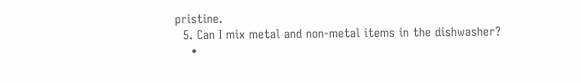pristine.
  5. Can I mix metal and non-metal items in the dishwasher?
    •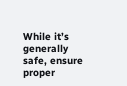While it’s generally safe, ensure proper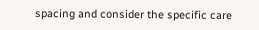spacing and consider the specific care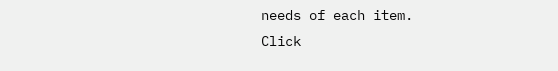needs of each item.
Click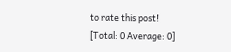to rate this post!
[Total: 0 Average: 0]